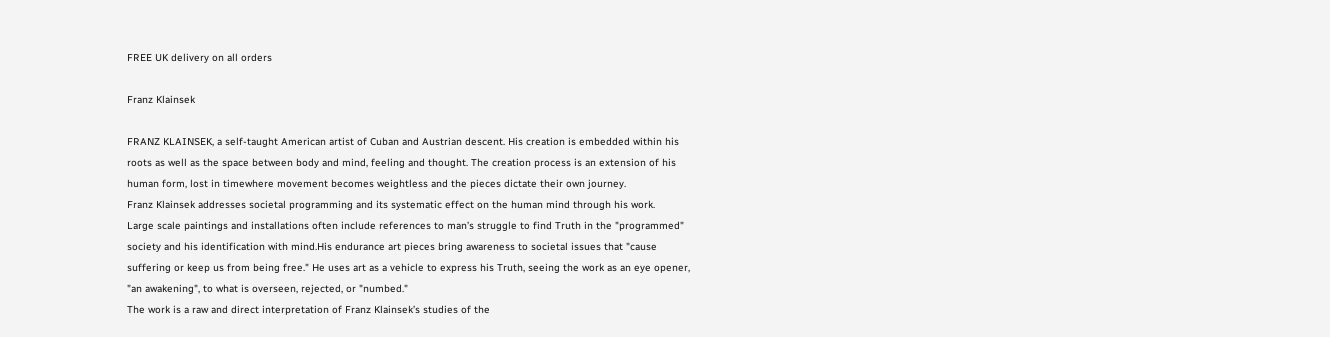FREE UK delivery on all orders

Franz Klainsek

FRANZ KLAINSEK, a self-taught American artist of Cuban and Austrian descent. His creation is embedded within his roots as well as the space between body and mind, feeling and thought. The creation process is an extension of his human form, lost in timewhere movement becomes weightless and the pieces dictate their own journey.
Franz Klainsek addresses societal programming and its systematic effect on the human mind through his work.
Large scale paintings and installations often include references to man’s struggle to find Truth in the "programmed" society and his identification with mind.His endurance art pieces bring awareness to societal issues that "cause suffering or keep us from being free." He uses art as a vehicle to express his Truth, seeing the work as an eye opener, "an awakening", to what is overseen, rejected, or "numbed."
The work is a raw and direct interpretation of Franz Klainsek’s studies of the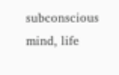subconscious mind, life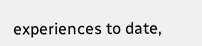experiences to date,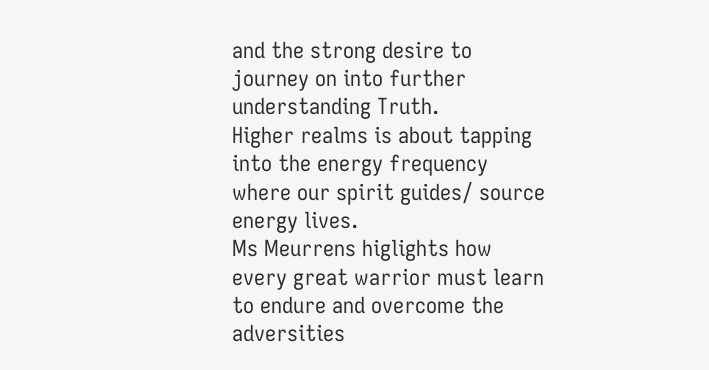and the strong desire to journey on into further understanding Truth.
Higher realms is about tapping into the energy frequency where our spirit guides/ source energy lives.
Ms Meurrens higlights how every great warrior must learn to endure and overcome the adversities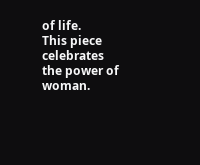of life.
This piece celebrates the power of woman.